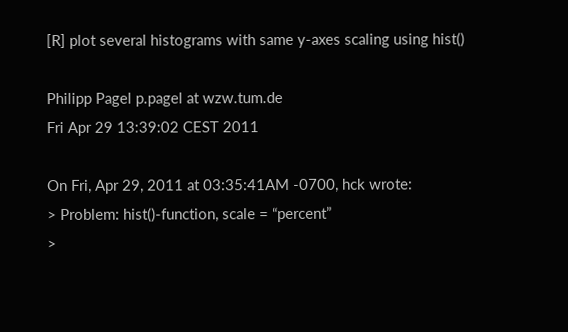[R] plot several histograms with same y-axes scaling using hist()

Philipp Pagel p.pagel at wzw.tum.de
Fri Apr 29 13:39:02 CEST 2011

On Fri, Apr 29, 2011 at 03:35:41AM -0700, hck wrote:
> Problem: hist()-function, scale = “percent”
>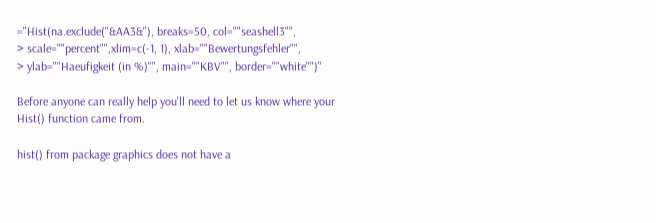="Hist(na.exclude("&AA3&"), breaks=50, col=""seashell3"",
> scale=""percent"",xlim=c(-1, 1), xlab=""Bewertungsfehler"",
> ylab=""Haeufigkeit (in %)"", main=""KBV"", border=""white"")"

Before anyone can really help you'll need to let us know where your
Hist() function came from.

hist() from package graphics does not have a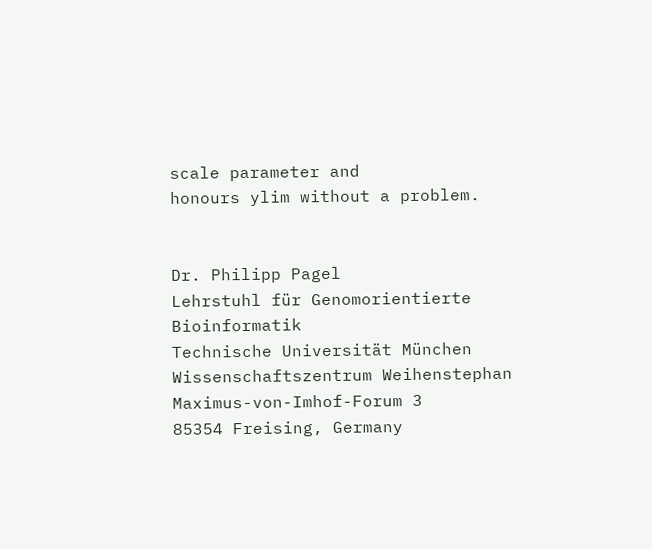scale parameter and
honours ylim without a problem.


Dr. Philipp Pagel
Lehrstuhl für Genomorientierte Bioinformatik
Technische Universität München
Wissenschaftszentrum Weihenstephan
Maximus-von-Imhof-Forum 3
85354 Freising, Germany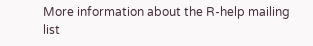More information about the R-help mailing list